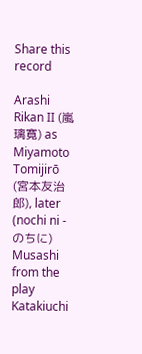Share this record

Arashi Rikan II (嵐璃寛) as Miyamoto Tomijirō (宮本友治郎), later
(nochi ni - のちに) Musashi from the play Katakiuchi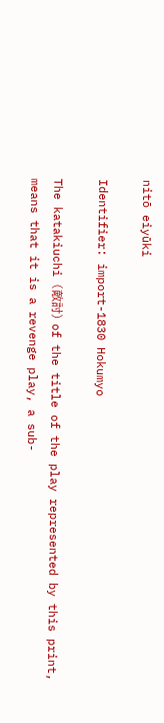nitō eiyūki

Identifier: import-1830 Hokumyo

The katakiuchi (敵討) of the title of the play represented by this print, means that it is a revenge play, a sub-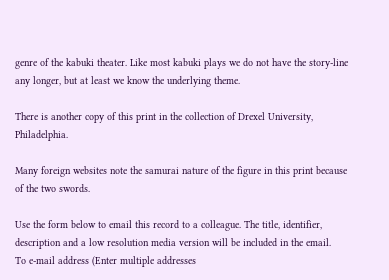genre of the kabuki theater. Like most kabuki plays we do not have the story-line any longer, but at least we know the underlying theme.

There is another copy of this print in the collection of Drexel University, Philadelphia.

Many foreign websites note the samurai nature of the figure in this print because of the two swords.

Use the form below to email this record to a colleague. The title, identifier, description and a low resolution media version will be included in the email.
To e-mail address (Enter multiple addresses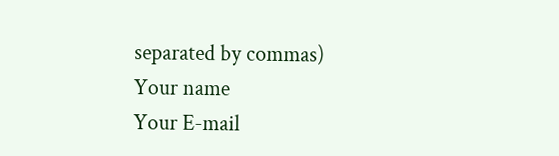separated by commas)
Your name
Your E-mail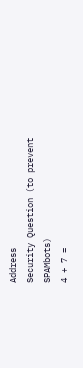Address
Security Question (to prevent SPAMbots)
4 + 7 =